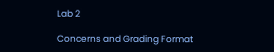Lab 2

Concerns and Grading Format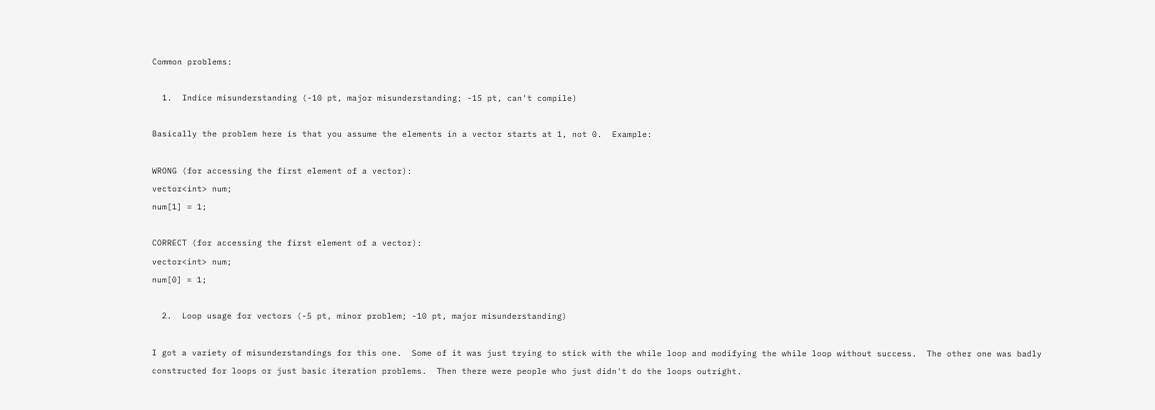Common problems:

  1.  Indice misunderstanding (-10 pt, major misunderstanding; -15 pt, can't compile)

Basically the problem here is that you assume the elements in a vector starts at 1, not 0.  Example:

WRONG (for accessing the first element of a vector):
vector<int> num;
num[1] = 1;

CORRECT (for accessing the first element of a vector):
vector<int> num;
num[0] = 1;

  2.  Loop usage for vectors (-5 pt, minor problem; -10 pt, major misunderstanding)

I got a variety of misunderstandings for this one.  Some of it was just trying to stick with the while loop and modifying the while loop without success.  The other one was badly constructed for loops or just basic iteration problems.  Then there were people who just didn't do the loops outright.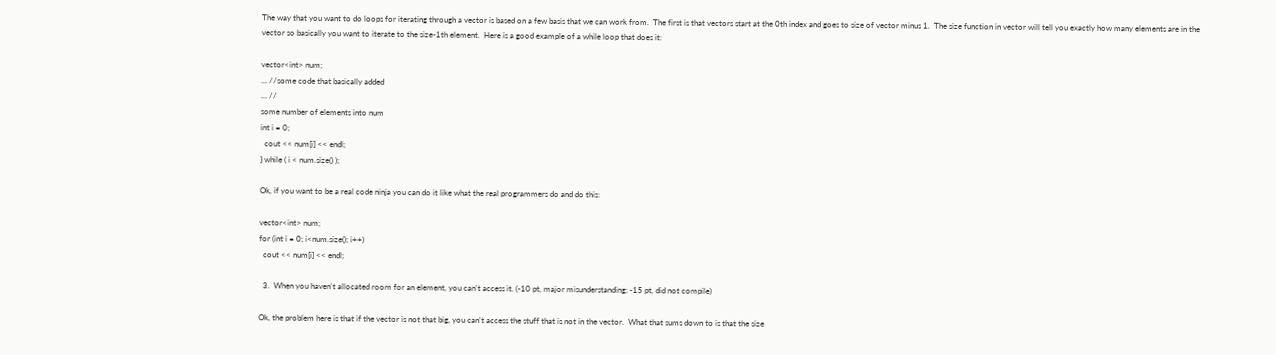The way that you want to do loops for iterating through a vector is based on a few basis that we can work from.  The first is that vectors start at the 0th index and goes to size of vector minus 1.  The size function in vector will tell you exactly how many elements are in the vector so basically you want to iterate to the size-1th element.  Here is a good example of a while loop that does it:

vector<int> num;
... //some code that basically added
... //
some number of elements into num
int i = 0;
  cout << num[i] << endl;
} while ( i < num.size() );

Ok, if you want to be a real code ninja you can do it like what the real programmers do and do this:

vector<int> num;
for (int i = 0; i<num.size(); i++)
  cout << num[i] << endl;

  3.  When you haven't allocated room for an element, you can't access it. (-10 pt, major misunderstanding; -15 pt, did not compile)

Ok, the problem here is that if the vector is not that big, you can't access the stuff that is not in the vector.  What that sums down to is that the size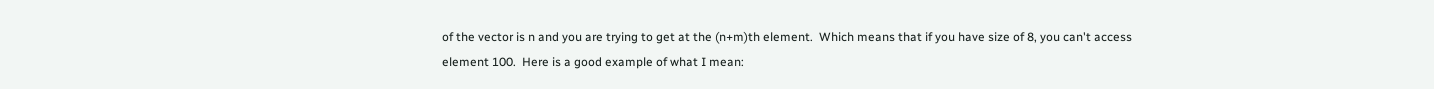of the vector is n and you are trying to get at the (n+m)th element.  Which means that if you have size of 8, you can't access element 100.  Here is a good example of what I mean: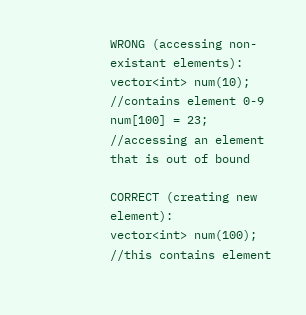WRONG (accessing non-existant elements):
vector<int> num(10); //contains element 0-9
num[100] = 23; //accessing an element that is out of bound

CORRECT (creating new element):
vector<int> num(100); //this contains element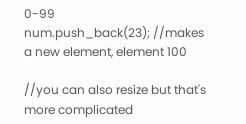0-99
num.push_back(23); //makes a new element, element 100

//you can also resize but that's more complicated